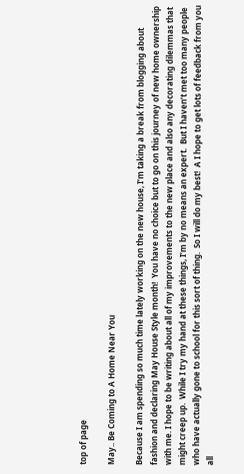top of page

May.. Be Coming to A Home Near You

Because I am spending so much time lately working on the new house, I’m taking a break from blogging about fashion and declaring May House Style month!  You have no choice but to go on this journey of new home ownership with me. I hope to be writing about all of my improvements to the new place and also any decorating dilemmas that might creep up.  While I try my hand at these things, I’m by no means an expert.  But I haven’t met too many people who have actually gone to school for this sort of thing.  So I will do my best!  A I hope to get lots of feedback from you all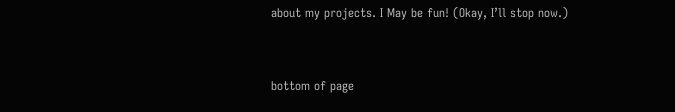about my projects. I May be fun! (Okay, I’ll stop now.)


bottom of page